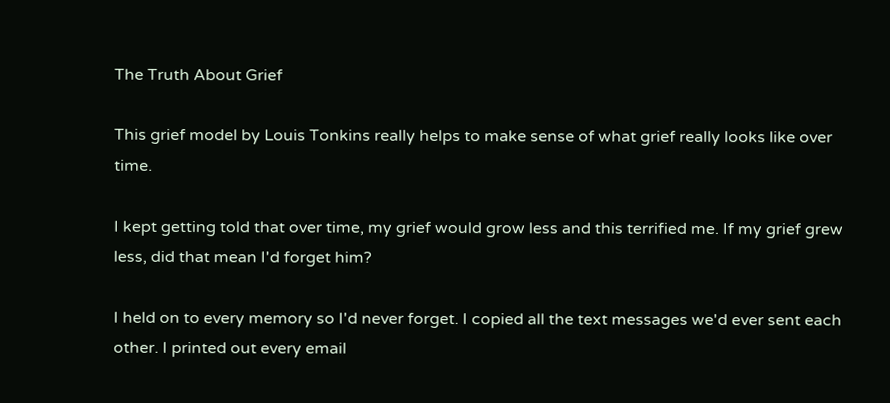The Truth About Grief

This grief model by Louis Tonkins really helps to make sense of what grief really looks like over time.

I kept getting told that over time, my grief would grow less and this terrified me. If my grief grew less, did that mean I'd forget him?

I held on to every memory so I'd never forget. I copied all the text messages we'd ever sent each other. I printed out every email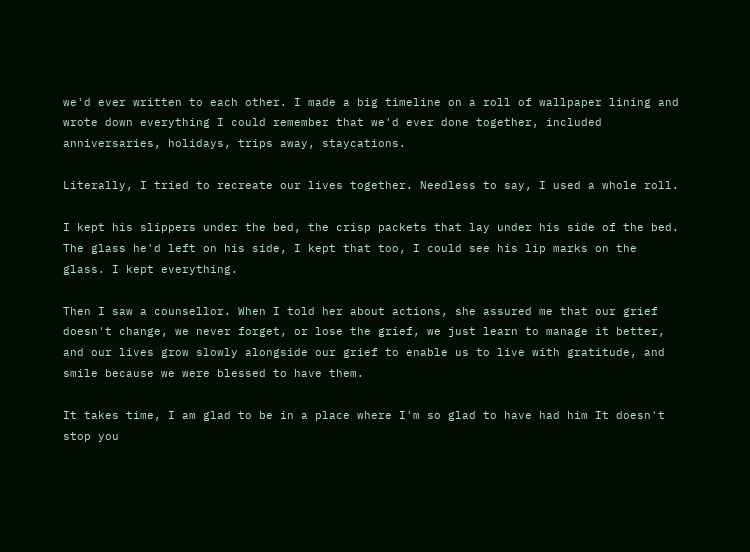we'd ever written to each other. I made a big timeline on a roll of wallpaper lining and wrote down everything I could remember that we'd ever done together, included anniversaries, holidays, trips away, staycations.

Literally, I tried to recreate our lives together. Needless to say, I used a whole roll.

I kept his slippers under the bed, the crisp packets that lay under his side of the bed. The glass he'd left on his side, I kept that too, I could see his lip marks on the glass. I kept everything.

Then I saw a counsellor. When I told her about actions, she assured me that our grief doesn't change, we never forget, or lose the grief, we just learn to manage it better, and our lives grow slowly alongside our grief to enable us to live with gratitude, and smile because we were blessed to have them.

It takes time, I am glad to be in a place where I'm so glad to have had him It doesn't stop you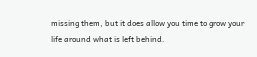missing them, but it does allow you time to grow your life around what is left behind.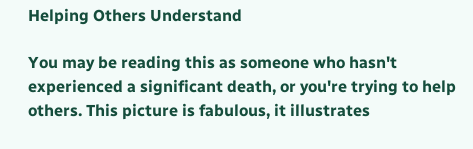Helping Others Understand

You may be reading this as someone who hasn't experienced a significant death, or you're trying to help others. This picture is fabulous, it illustrates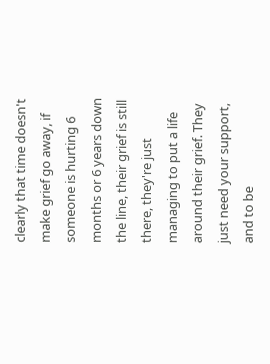clearly that time doesn't make grief go away, if someone is hurting 6 months or 6 years down the line, their grief is still there, they're just managing to put a life around their grief. They just need your support, and to be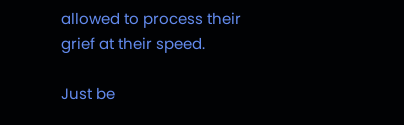allowed to process their grief at their speed.

Just be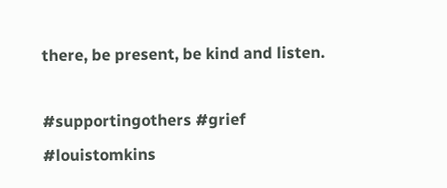there, be present, be kind and listen.

#supportingothers #grief #louistomkins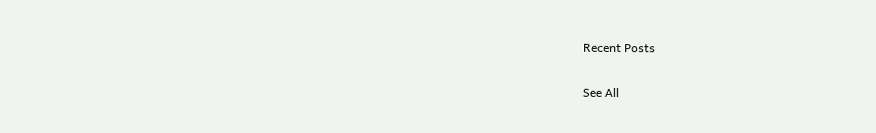Recent Posts

See All